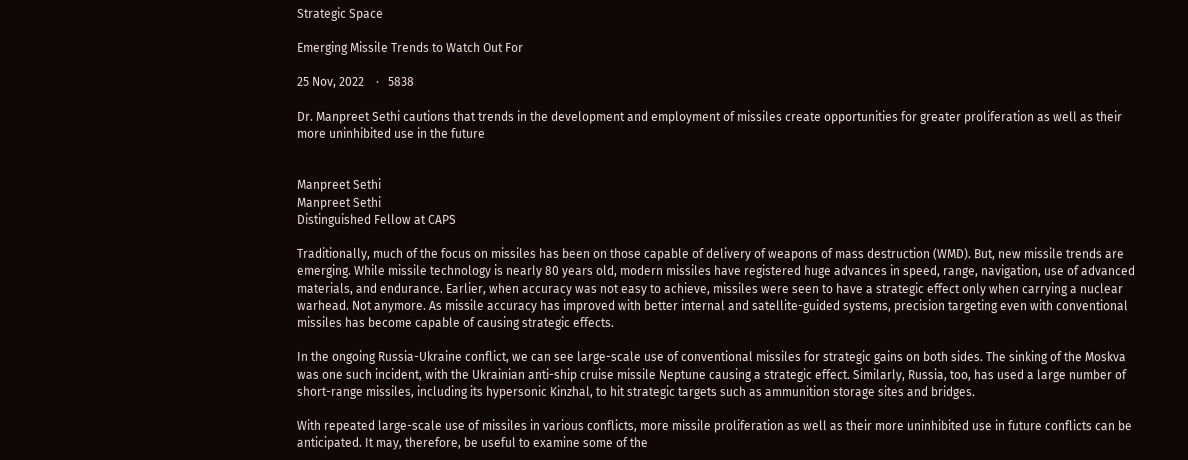Strategic Space

Emerging Missile Trends to Watch Out For

25 Nov, 2022    ·   5838

Dr. Manpreet Sethi cautions that trends in the development and employment of missiles create opportunities for greater proliferation as well as their more uninhibited use in the future


Manpreet Sethi
Manpreet Sethi
Distinguished Fellow at CAPS

Traditionally, much of the focus on missiles has been on those capable of delivery of weapons of mass destruction (WMD). But, new missile trends are emerging. While missile technology is nearly 80 years old, modern missiles have registered huge advances in speed, range, navigation, use of advanced materials, and endurance. Earlier, when accuracy was not easy to achieve, missiles were seen to have a strategic effect only when carrying a nuclear warhead. Not anymore. As missile accuracy has improved with better internal and satellite-guided systems, precision targeting even with conventional missiles has become capable of causing strategic effects.

In the ongoing Russia-Ukraine conflict, we can see large-scale use of conventional missiles for strategic gains on both sides. The sinking of the Moskva was one such incident, with the Ukrainian anti-ship cruise missile Neptune causing a strategic effect. Similarly, Russia, too, has used a large number of short-range missiles, including its hypersonic Kinzhal, to hit strategic targets such as ammunition storage sites and bridges.

With repeated large-scale use of missiles in various conflicts, more missile proliferation as well as their more uninhibited use in future conflicts can be anticipated. It may, therefore, be useful to examine some of the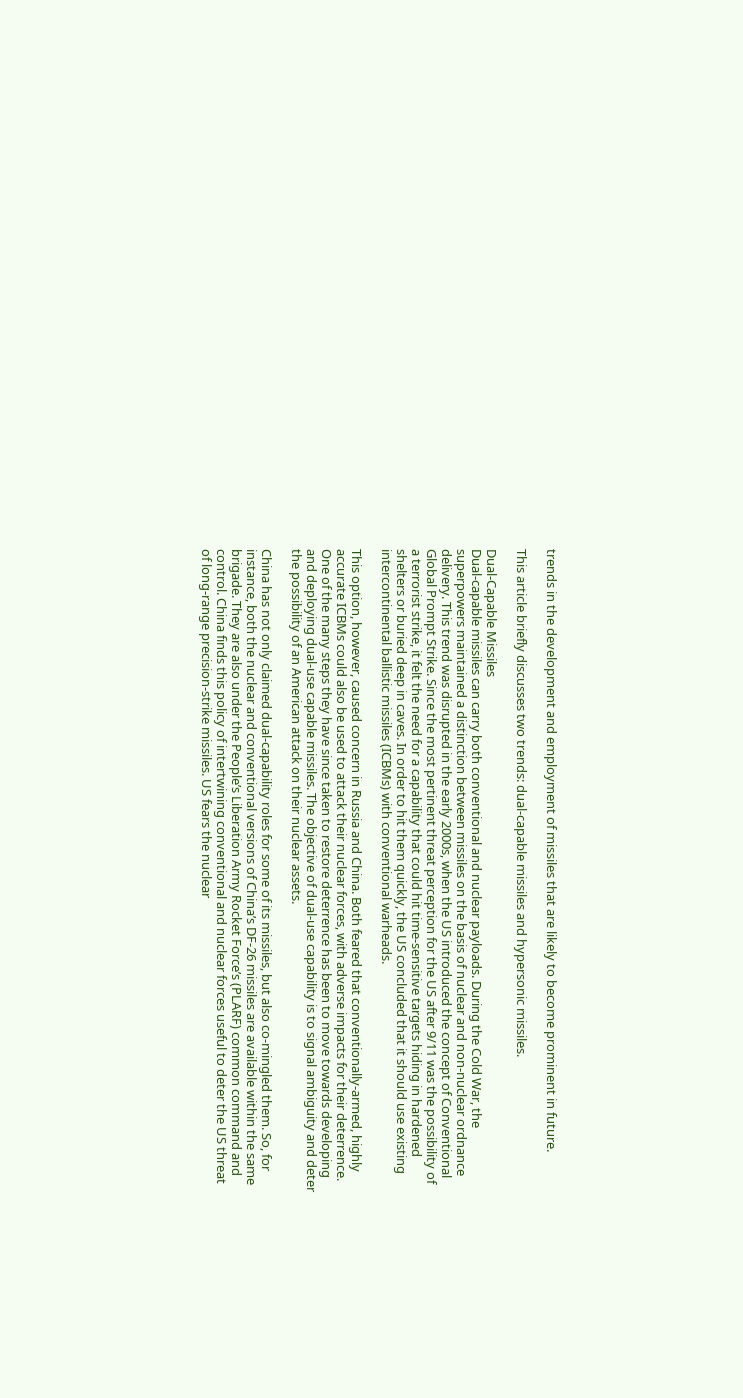trends in the development and employment of missiles that are likely to become prominent in future.

This article briefly discusses two trends: dual-capable missiles and hypersonic missiles.

Dual-Capable Missiles
Dual-capable missiles can carry both conventional and nuclear payloads. During the Cold War, the superpowers maintained a distinction between missiles on the basis of nuclear and non-nuclear ordnance delivery. This trend was disrupted in the early 2000s, when the US introduced the concept of Conventional Global Prompt Strike. Since the most pertinent threat perception for the US after 9/11 was the possibility of a terrorist strike, it felt the need for a capability that could hit time-sensitive targets hiding in hardened shelters or buried deep in caves. In order to hit them quickly, the US concluded that it should use existing intercontinental ballistic missiles (ICBMs) with conventional warheads.

This option, however, caused concern in Russia and China. Both feared that conventionally-armed, highly accurate ICBMs could also be used to attack their nuclear forces, with adverse impacts for their deterrence. One of the many steps they have since taken to restore deterrence has been to move towards developing and deploying dual-use capable missiles. The objective of dual-use capability is to signal ambiguity and deter the possibility of an American attack on their nuclear assets.

China has not only claimed dual-capability roles for some of its missiles, but also co-mingled them. So, for instance, both the nuclear and conventional versions of China’s DF-26 missiles are available within the same brigade. They are also under the People’s Liberation Army Rocket Force’s (PLARF) common command and control. China finds this policy of intertwining conventional and nuclear forces useful to deter the US threat of long-range precision-strike missiles. US fears the nuclear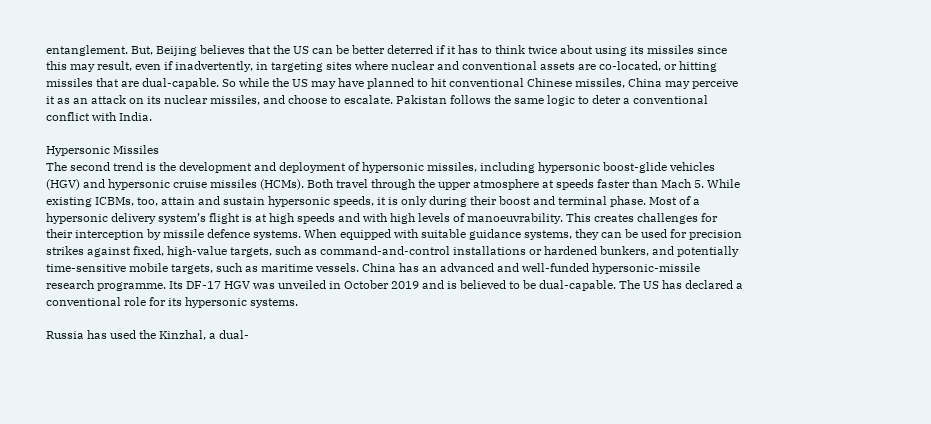entanglement. But, Beijing believes that the US can be better deterred if it has to think twice about using its missiles since this may result, even if inadvertently, in targeting sites where nuclear and conventional assets are co-located, or hitting missiles that are dual-capable. So while the US may have planned to hit conventional Chinese missiles, China may perceive it as an attack on its nuclear missiles, and choose to escalate. Pakistan follows the same logic to deter a conventional conflict with India.

Hypersonic Missiles
The second trend is the development and deployment of hypersonic missiles, including hypersonic boost-glide vehicles (HGV) and hypersonic cruise missiles (HCMs). Both travel through the upper atmosphere at speeds faster than Mach 5. While existing ICBMs, too, attain and sustain hypersonic speeds, it is only during their boost and terminal phase. Most of a hypersonic delivery system’s flight is at high speeds and with high levels of manoeuvrability. This creates challenges for their interception by missile defence systems. When equipped with suitable guidance systems, they can be used for precision strikes against fixed, high-value targets, such as command-and-control installations or hardened bunkers, and potentially time-sensitive mobile targets, such as maritime vessels. China has an advanced and well-funded hypersonic-missile research programme. Its DF-17 HGV was unveiled in October 2019 and is believed to be dual-capable. The US has declared a conventional role for its hypersonic systems.

Russia has used the Kinzhal, a dual-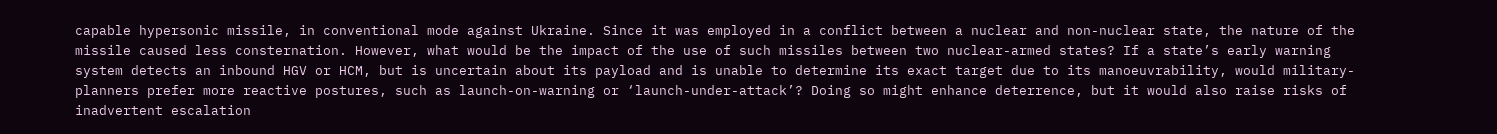capable hypersonic missile, in conventional mode against Ukraine. Since it was employed in a conflict between a nuclear and non-nuclear state, the nature of the missile caused less consternation. However, what would be the impact of the use of such missiles between two nuclear-armed states? If a state’s early warning system detects an inbound HGV or HCM, but is uncertain about its payload and is unable to determine its exact target due to its manoeuvrability, would military-planners prefer more reactive postures, such as launch-on-warning or ‘launch-under-attack’? Doing so might enhance deterrence, but it would also raise risks of inadvertent escalation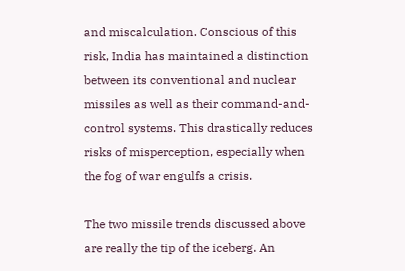and miscalculation. Conscious of this risk, India has maintained a distinction between its conventional and nuclear missiles as well as their command-and-control systems. This drastically reduces risks of misperception, especially when the fog of war engulfs a crisis.

The two missile trends discussed above are really the tip of the iceberg. An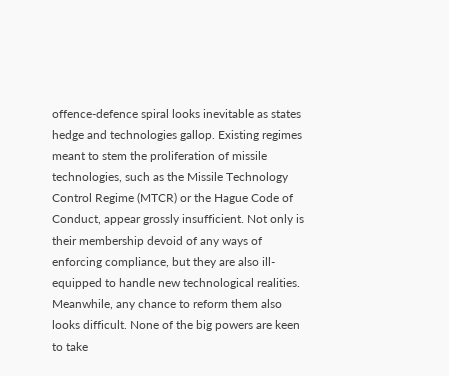offence-defence spiral looks inevitable as states hedge and technologies gallop. Existing regimes meant to stem the proliferation of missile technologies, such as the Missile Technology Control Regime (MTCR) or the Hague Code of Conduct, appear grossly insufficient. Not only is their membership devoid of any ways of enforcing compliance, but they are also ill-equipped to handle new technological realities. Meanwhile, any chance to reform them also looks difficult. None of the big powers are keen to take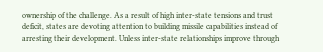ownership of the challenge. As a result of high inter-state tensions and trust deficit, states are devoting attention to building missile capabilities instead of arresting their development. Unless inter-state relationships improve through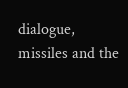dialogue, missiles and the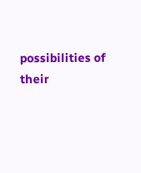possibilities of their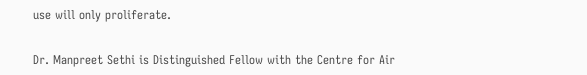use will only proliferate.


Dr. Manpreet Sethi is Distinguished Fellow with the Centre for Air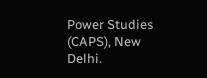Power Studies (CAPS), New Delhi.